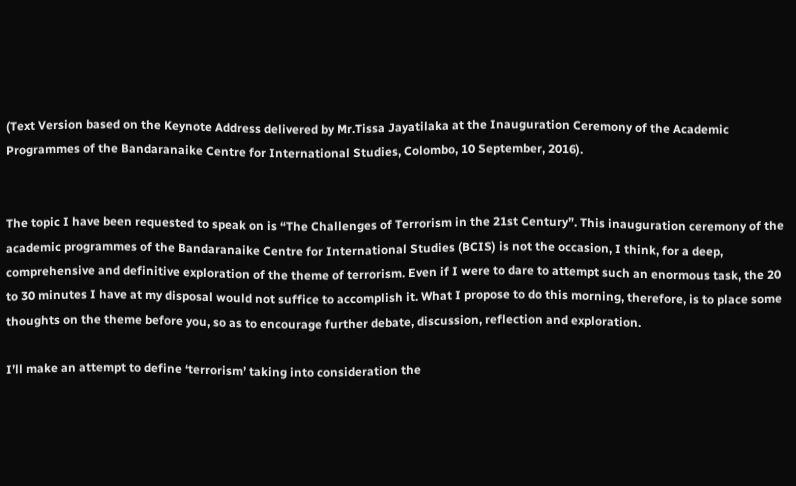(Text Version based on the Keynote Address delivered by Mr.Tissa Jayatilaka at the Inauguration Ceremony of the Academic Programmes of the Bandaranaike Centre for International Studies, Colombo, 10 September, 2016).


The topic I have been requested to speak on is “The Challenges of Terrorism in the 21st Century”. This inauguration ceremony of the academic programmes of the Bandaranaike Centre for International Studies (BCIS) is not the occasion, I think, for a deep, comprehensive and definitive exploration of the theme of terrorism. Even if I were to dare to attempt such an enormous task, the 20 to 30 minutes I have at my disposal would not suffice to accomplish it. What I propose to do this morning, therefore, is to place some thoughts on the theme before you, so as to encourage further debate, discussion, reflection and exploration.

I’ll make an attempt to define ‘terrorism’ taking into consideration the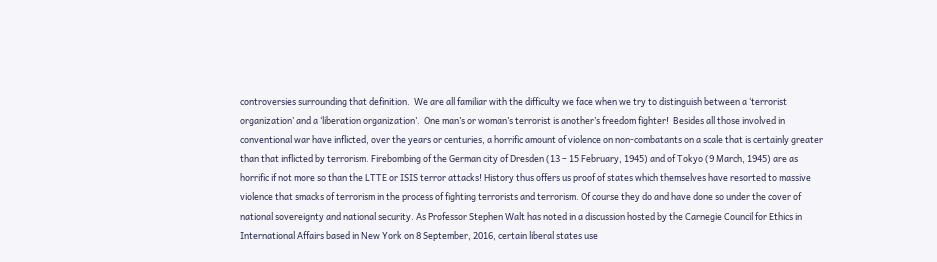controversies surrounding that definition.  We are all familiar with the difficulty we face when we try to distinguish between a ‘terrorist organization’ and a ‘liberation organization’.  One man’s or woman’s terrorist is another’s freedom fighter!  Besides all those involved in conventional war have inflicted, over the years or centuries, a horrific amount of violence on non-combatants on a scale that is certainly greater than that inflicted by terrorism. Firebombing of the German city of Dresden (13 – 15 February, 1945) and of Tokyo (9 March, 1945) are as horrific if not more so than the LTTE or ISIS terror attacks! History thus offers us proof of states which themselves have resorted to massive violence that smacks of terrorism in the process of fighting terrorists and terrorism. Of course they do and have done so under the cover of national sovereignty and national security. As Professor Stephen Walt has noted in a discussion hosted by the Carnegie Council for Ethics in International Affairs based in New York on 8 September, 2016, certain liberal states use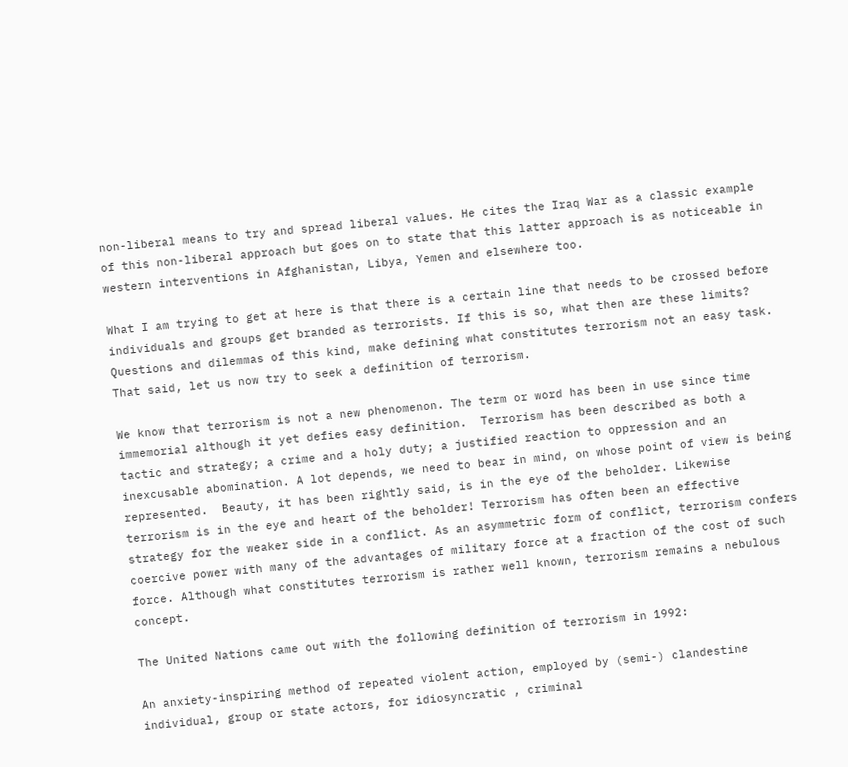non-liberal means to try and spread liberal values. He cites the Iraq War as a classic example of this non-liberal approach but goes on to state that this latter approach is as noticeable in western interventions in Afghanistan, Libya, Yemen and elsewhere too.

What I am trying to get at here is that there is a certain line that needs to be crossed before individuals and groups get branded as terrorists. If this is so, what then are these limits?  Questions and dilemmas of this kind, make defining what constitutes terrorism not an easy task.  That said, let us now try to seek a definition of terrorism.

We know that terrorism is not a new phenomenon. The term or word has been in use since time immemorial although it yet defies easy definition.  Terrorism has been described as both a tactic and strategy; a crime and a holy duty; a justified reaction to oppression and an inexcusable abomination. A lot depends, we need to bear in mind, on whose point of view is being represented.  Beauty, it has been rightly said, is in the eye of the beholder. Likewise terrorism is in the eye and heart of the beholder! Terrorism has often been an effective strategy for the weaker side in a conflict. As an asymmetric form of conflict, terrorism confers coercive power with many of the advantages of military force at a fraction of the cost of such force. Although what constitutes terrorism is rather well known, terrorism remains a nebulous concept.

The United Nations came out with the following definition of terrorism in 1992:

An anxiety-inspiring method of repeated violent action, employed by (semi-) clandestine individual, group or state actors, for idiosyncratic , criminal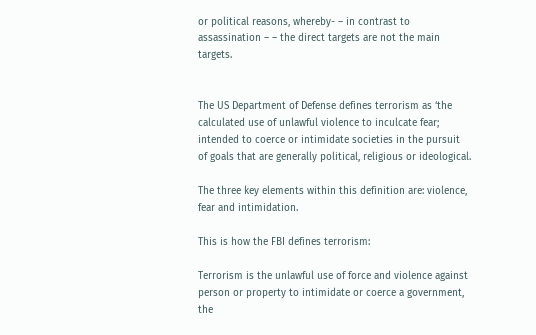or political reasons, whereby- – in contrast to assassination – – the direct targets are not the main targets.


The US Department of Defense defines terrorism as ‘the calculated use of unlawful violence to inculcate fear; intended to coerce or intimidate societies in the pursuit of goals that are generally political, religious or ideological.

The three key elements within this definition are: violence, fear and intimidation.

This is how the FBI defines terrorism:

Terrorism is the unlawful use of force and violence against person or property to intimidate or coerce a government, the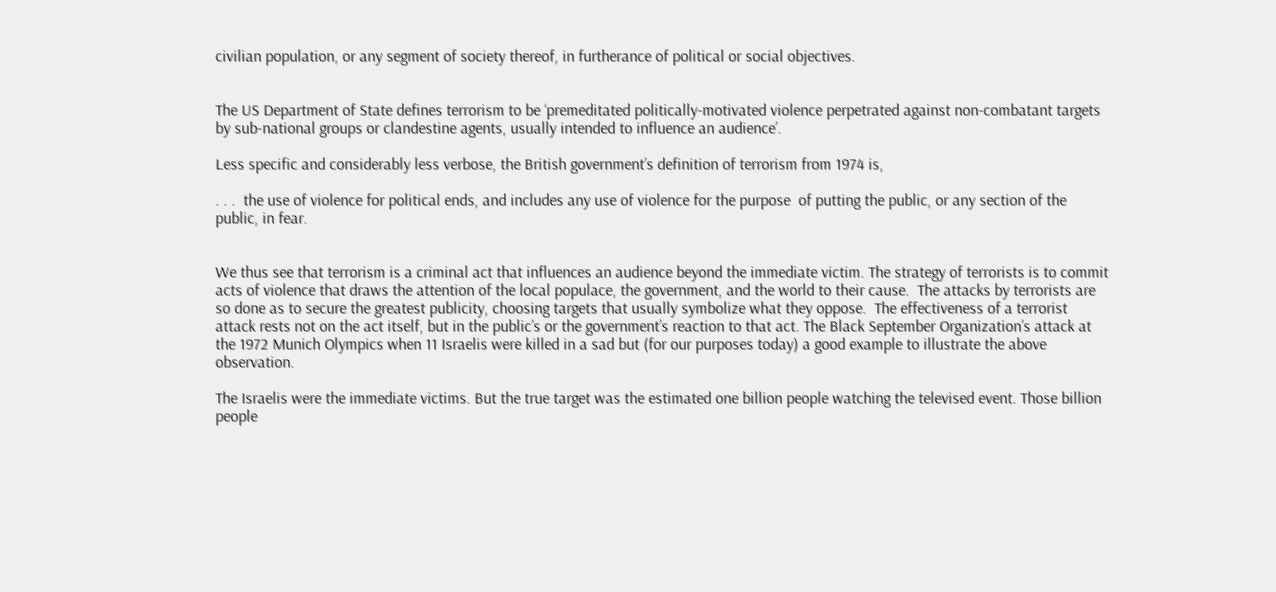civilian population, or any segment of society thereof, in furtherance of political or social objectives.


The US Department of State defines terrorism to be ‘premeditated politically-motivated violence perpetrated against non-combatant targets by sub-national groups or clandestine agents, usually intended to influence an audience’.

Less specific and considerably less verbose, the British government’s definition of terrorism from 1974 is,

. . .  the use of violence for political ends, and includes any use of violence for the purpose  of putting the public, or any section of the public, in fear.


We thus see that terrorism is a criminal act that influences an audience beyond the immediate victim. The strategy of terrorists is to commit acts of violence that draws the attention of the local populace, the government, and the world to their cause.  The attacks by terrorists are so done as to secure the greatest publicity, choosing targets that usually symbolize what they oppose.  The effectiveness of a terrorist attack rests not on the act itself, but in the public’s or the government’s reaction to that act. The Black September Organization’s attack at the 1972 Munich Olympics when 11 Israelis were killed in a sad but (for our purposes today) a good example to illustrate the above observation.

The Israelis were the immediate victims. But the true target was the estimated one billion people watching the televised event. Those billion people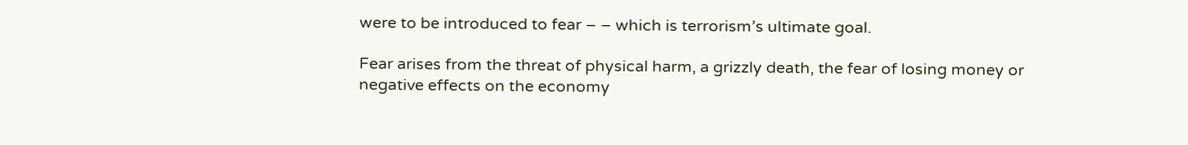were to be introduced to fear – – which is terrorism’s ultimate goal.

Fear arises from the threat of physical harm, a grizzly death, the fear of losing money or negative effects on the economy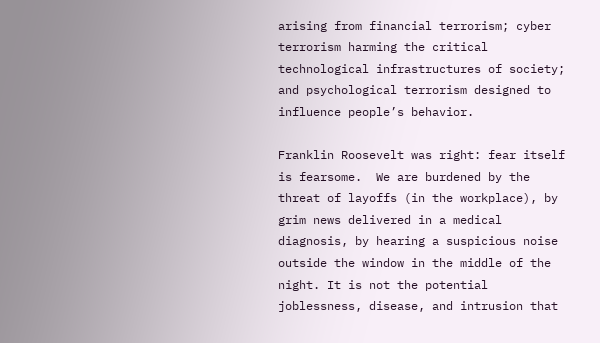arising from financial terrorism; cyber terrorism harming the critical technological infrastructures of society; and psychological terrorism designed to influence people’s behavior.

Franklin Roosevelt was right: fear itself is fearsome.  We are burdened by the threat of layoffs (in the workplace), by grim news delivered in a medical diagnosis, by hearing a suspicious noise outside the window in the middle of the night. It is not the potential joblessness, disease, and intrusion that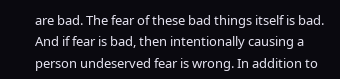are bad. The fear of these bad things itself is bad. And if fear is bad, then intentionally causing a person undeserved fear is wrong. In addition to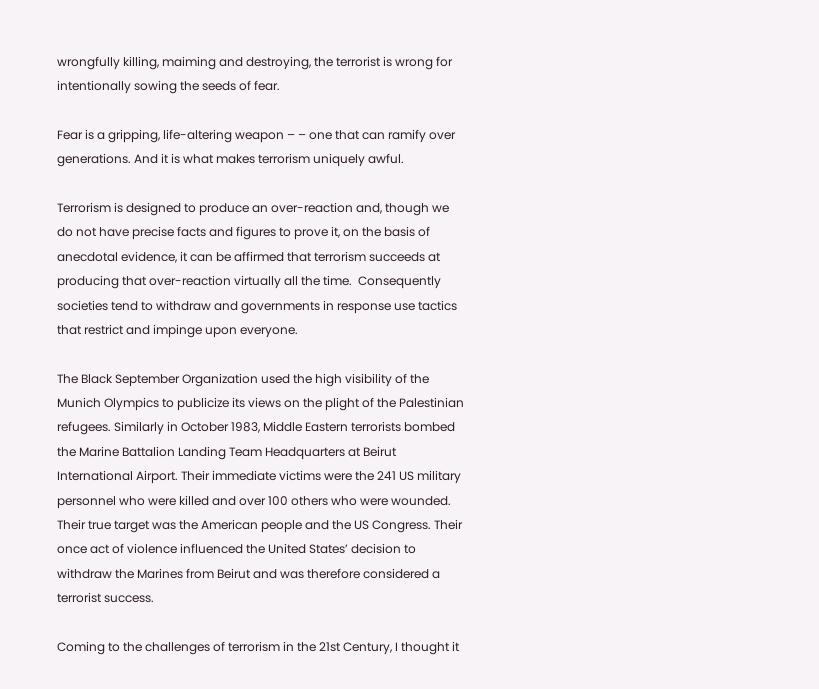wrongfully killing, maiming and destroying, the terrorist is wrong for intentionally sowing the seeds of fear.

Fear is a gripping, life-altering weapon – – one that can ramify over generations. And it is what makes terrorism uniquely awful.

Terrorism is designed to produce an over-reaction and, though we do not have precise facts and figures to prove it, on the basis of anecdotal evidence, it can be affirmed that terrorism succeeds at producing that over-reaction virtually all the time.  Consequently societies tend to withdraw and governments in response use tactics that restrict and impinge upon everyone.

The Black September Organization used the high visibility of the Munich Olympics to publicize its views on the plight of the Palestinian refugees. Similarly in October 1983, Middle Eastern terrorists bombed the Marine Battalion Landing Team Headquarters at Beirut International Airport. Their immediate victims were the 241 US military personnel who were killed and over 100 others who were wounded. Their true target was the American people and the US Congress. Their once act of violence influenced the United States’ decision to withdraw the Marines from Beirut and was therefore considered a terrorist success.

Coming to the challenges of terrorism in the 21st Century, I thought it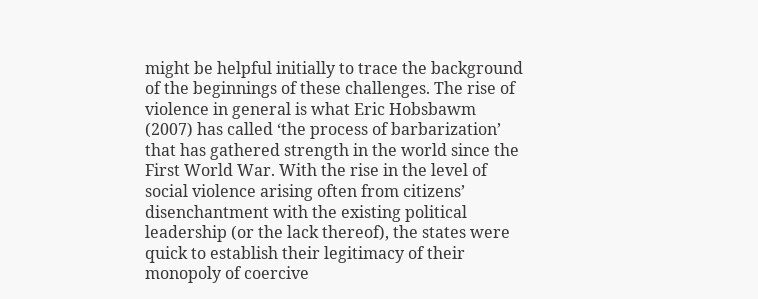might be helpful initially to trace the background of the beginnings of these challenges. The rise of violence in general is what Eric Hobsbawm (2007) has called ‘the process of barbarization’ that has gathered strength in the world since the First World War. With the rise in the level of social violence arising often from citizens’ disenchantment with the existing political leadership (or the lack thereof), the states were quick to establish their legitimacy of their monopoly of coercive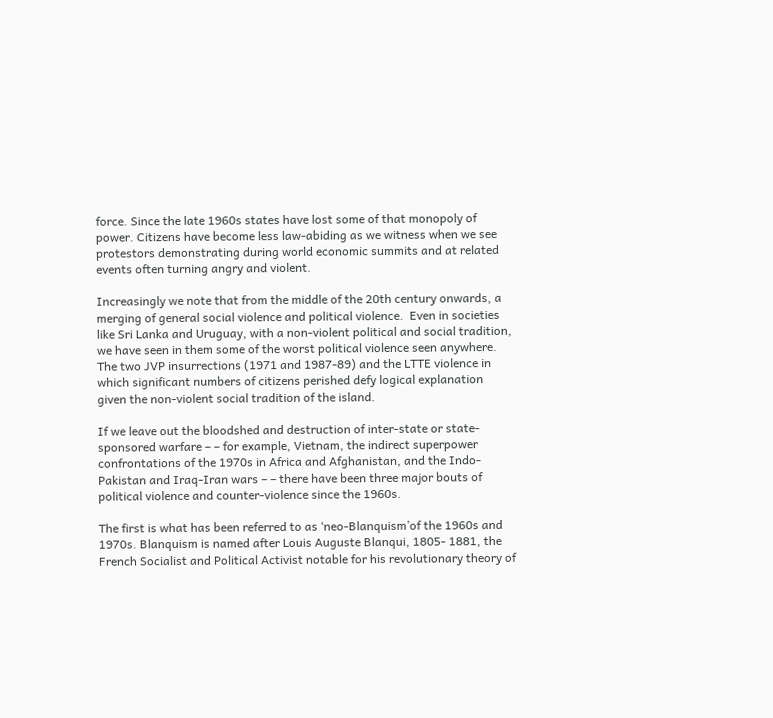force. Since the late 1960s states have lost some of that monopoly of power. Citizens have become less law-abiding as we witness when we see protestors demonstrating during world economic summits and at related events often turning angry and violent.

Increasingly we note that from the middle of the 20th century onwards, a merging of general social violence and political violence.  Even in societies like Sri Lanka and Uruguay, with a non-violent political and social tradition, we have seen in them some of the worst political violence seen anywhere. The two JVP insurrections (1971 and 1987-89) and the LTTE violence in which significant numbers of citizens perished defy logical explanation given the non-violent social tradition of the island.

If we leave out the bloodshed and destruction of inter-state or state-sponsored warfare – – for example, Vietnam, the indirect superpower confrontations of the 1970s in Africa and Afghanistan, and the Indo-Pakistan and Iraq-Iran wars – – there have been three major bouts of political violence and counter-violence since the 1960s.

The first is what has been referred to as ‘neo-Blanquism’of the 1960s and 1970s. Blanquism is named after Louis Auguste Blanqui, 1805- 1881, the French Socialist and Political Activist notable for his revolutionary theory of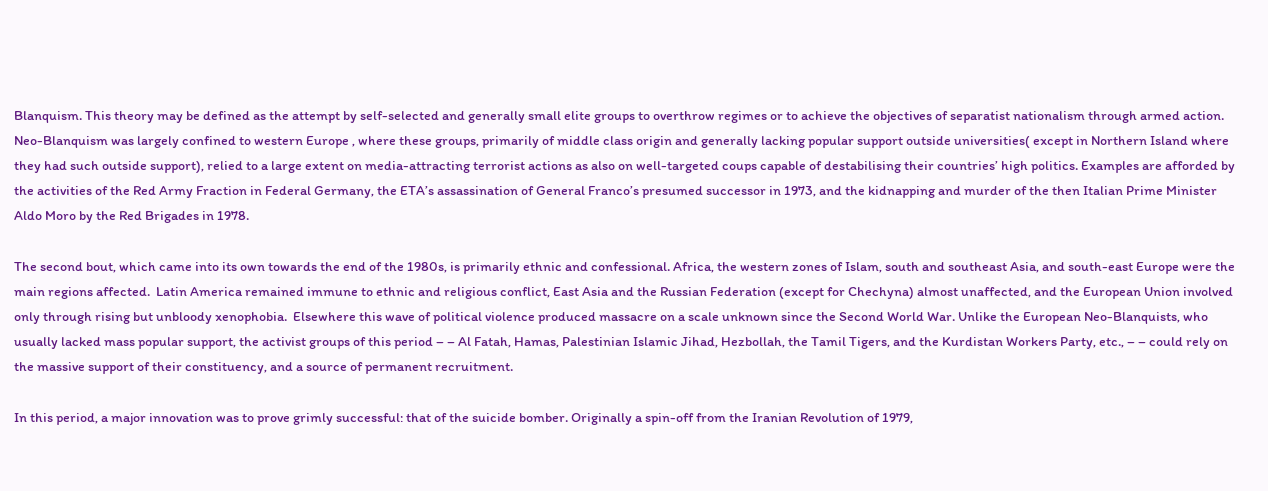Blanquism. This theory may be defined as the attempt by self-selected and generally small elite groups to overthrow regimes or to achieve the objectives of separatist nationalism through armed action. Neo-Blanquism was largely confined to western Europe , where these groups, primarily of middle class origin and generally lacking popular support outside universities( except in Northern Island where they had such outside support), relied to a large extent on media-attracting terrorist actions as also on well-targeted coups capable of destabilising their countries’ high politics. Examples are afforded by the activities of the Red Army Fraction in Federal Germany, the ETA’s assassination of General Franco’s presumed successor in 1973, and the kidnapping and murder of the then Italian Prime Minister Aldo Moro by the Red Brigades in 1978.

The second bout, which came into its own towards the end of the 1980s, is primarily ethnic and confessional. Africa, the western zones of Islam, south and southeast Asia, and south-east Europe were the main regions affected.  Latin America remained immune to ethnic and religious conflict, East Asia and the Russian Federation (except for Chechyna) almost unaffected, and the European Union involved only through rising but unbloody xenophobia.  Elsewhere this wave of political violence produced massacre on a scale unknown since the Second World War. Unlike the European Neo-Blanquists, who usually lacked mass popular support, the activist groups of this period – – Al Fatah, Hamas, Palestinian Islamic Jihad, Hezbollah, the Tamil Tigers, and the Kurdistan Workers Party, etc., – – could rely on the massive support of their constituency, and a source of permanent recruitment.

In this period, a major innovation was to prove grimly successful: that of the suicide bomber. Originally a spin-off from the Iranian Revolution of 1979,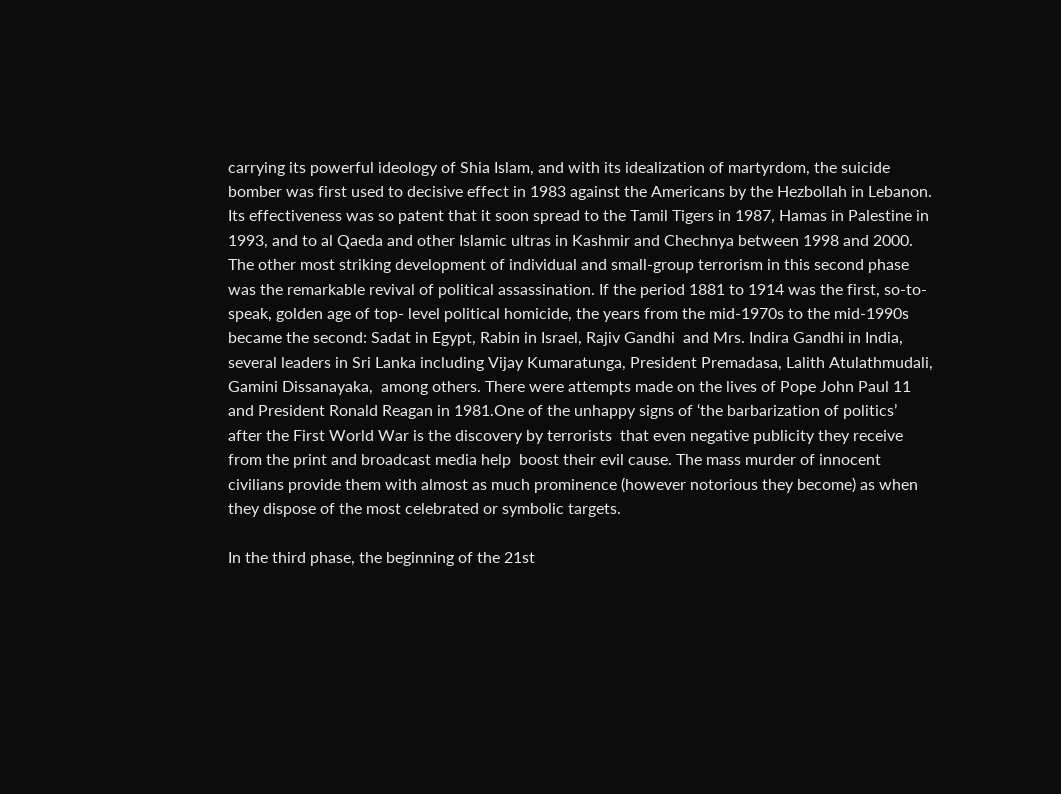carrying its powerful ideology of Shia Islam, and with its idealization of martyrdom, the suicide bomber was first used to decisive effect in 1983 against the Americans by the Hezbollah in Lebanon. Its effectiveness was so patent that it soon spread to the Tamil Tigers in 1987, Hamas in Palestine in 1993, and to al Qaeda and other Islamic ultras in Kashmir and Chechnya between 1998 and 2000. The other most striking development of individual and small-group terrorism in this second phase was the remarkable revival of political assassination. If the period 1881 to 1914 was the first, so-to-speak, golden age of top- level political homicide, the years from the mid-1970s to the mid-1990s became the second: Sadat in Egypt, Rabin in Israel, Rajiv Gandhi  and Mrs. Indira Gandhi in India, several leaders in Sri Lanka including Vijay Kumaratunga, President Premadasa, Lalith Atulathmudali, Gamini Dissanayaka,  among others. There were attempts made on the lives of Pope John Paul 11 and President Ronald Reagan in 1981.One of the unhappy signs of ‘the barbarization of politics’ after the First World War is the discovery by terrorists  that even negative publicity they receive from the print and broadcast media help  boost their evil cause. The mass murder of innocent civilians provide them with almost as much prominence (however notorious they become) as when they dispose of the most celebrated or symbolic targets.

In the third phase, the beginning of the 21st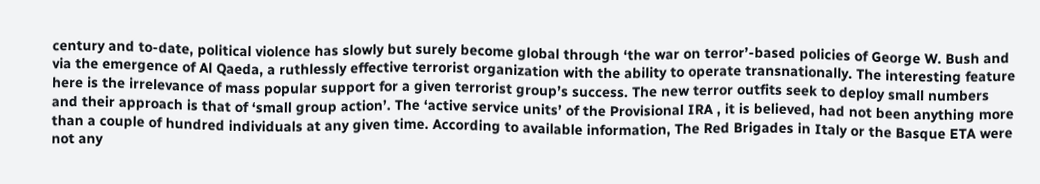century and to-date, political violence has slowly but surely become global through ‘the war on terror’-based policies of George W. Bush and via the emergence of Al Qaeda, a ruthlessly effective terrorist organization with the ability to operate transnationally. The interesting feature here is the irrelevance of mass popular support for a given terrorist group’s success. The new terror outfits seek to deploy small numbers and their approach is that of ‘small group action’. The ‘active service units’ of the Provisional IRA , it is believed, had not been anything more than a couple of hundred individuals at any given time. According to available information, The Red Brigades in Italy or the Basque ETA were not any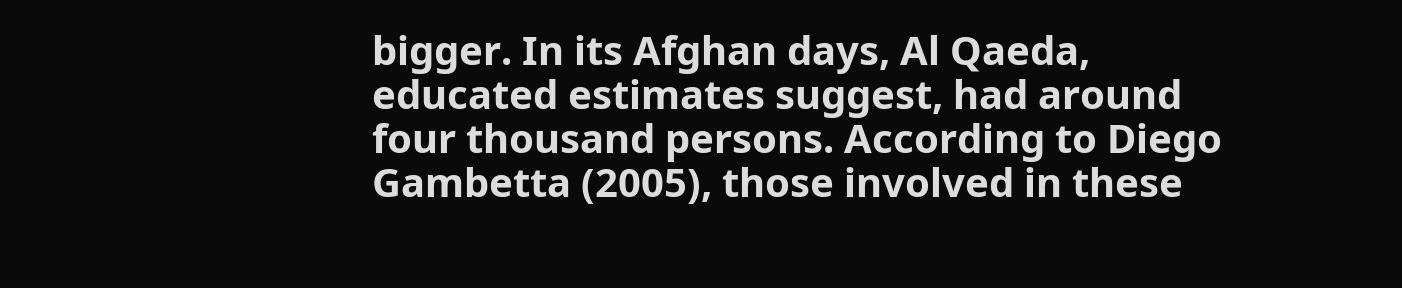bigger. In its Afghan days, Al Qaeda, educated estimates suggest, had around four thousand persons. According to Diego Gambetta (2005), those involved in these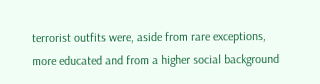terrorist outfits were, aside from rare exceptions, more educated and from a higher social background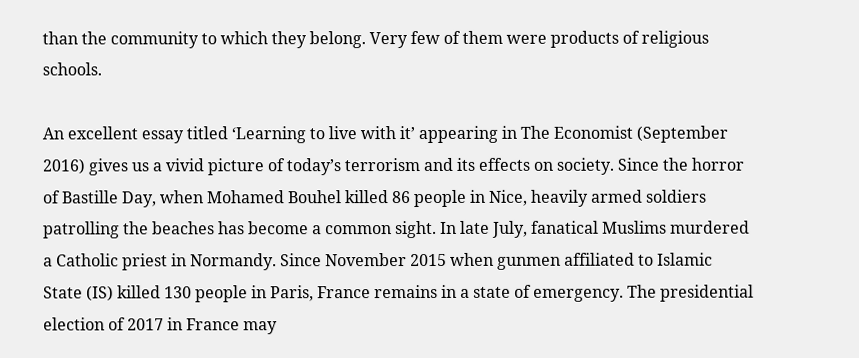than the community to which they belong. Very few of them were products of religious schools.

An excellent essay titled ‘Learning to live with it’ appearing in The Economist (September 2016) gives us a vivid picture of today’s terrorism and its effects on society. Since the horror of Bastille Day, when Mohamed Bouhel killed 86 people in Nice, heavily armed soldiers patrolling the beaches has become a common sight. In late July, fanatical Muslims murdered a Catholic priest in Normandy. Since November 2015 when gunmen affiliated to Islamic State (IS) killed 130 people in Paris, France remains in a state of emergency. The presidential election of 2017 in France may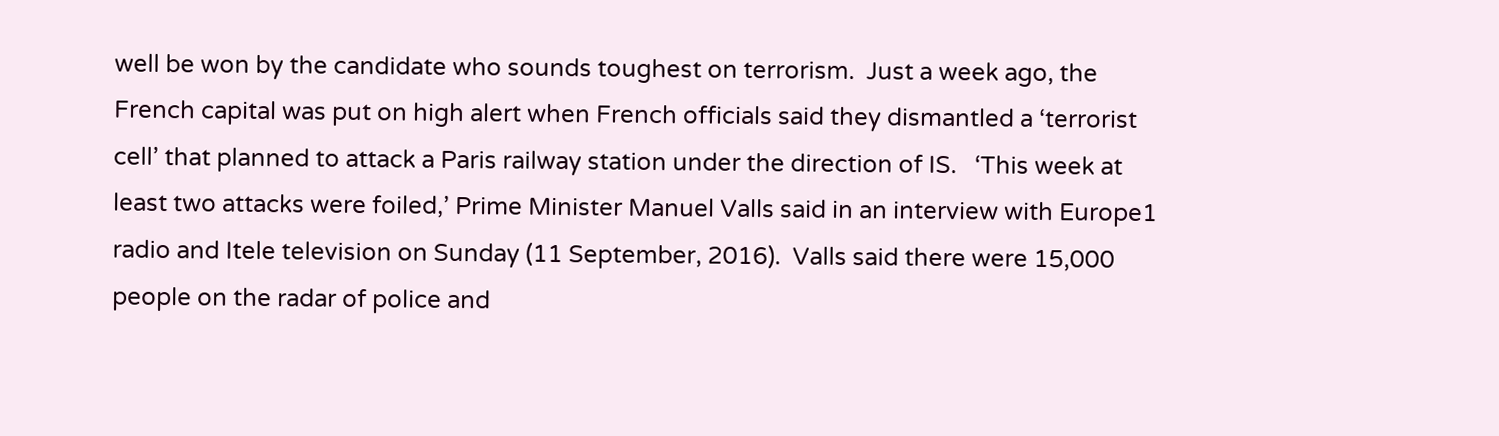well be won by the candidate who sounds toughest on terrorism.  Just a week ago, the French capital was put on high alert when French officials said they dismantled a ‘terrorist cell’ that planned to attack a Paris railway station under the direction of IS.   ‘This week at least two attacks were foiled,’ Prime Minister Manuel Valls said in an interview with Europe1 radio and Itele television on Sunday (11 September, 2016).  Valls said there were 15,000 people on the radar of police and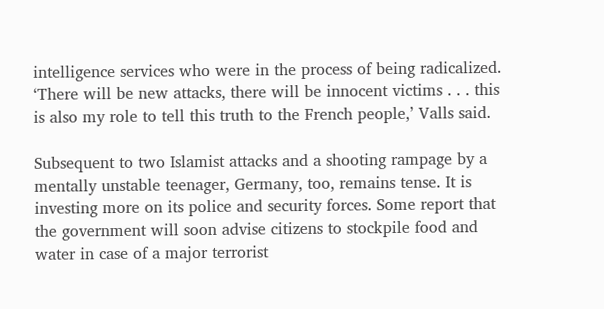intelligence services who were in the process of being radicalized. ‘There will be new attacks, there will be innocent victims . . . this is also my role to tell this truth to the French people,’ Valls said.

Subsequent to two Islamist attacks and a shooting rampage by a mentally unstable teenager, Germany, too, remains tense. It is investing more on its police and security forces. Some report that the government will soon advise citizens to stockpile food and water in case of a major terrorist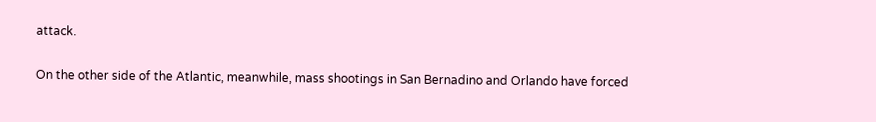attack.

On the other side of the Atlantic, meanwhile, mass shootings in San Bernadino and Orlando have forced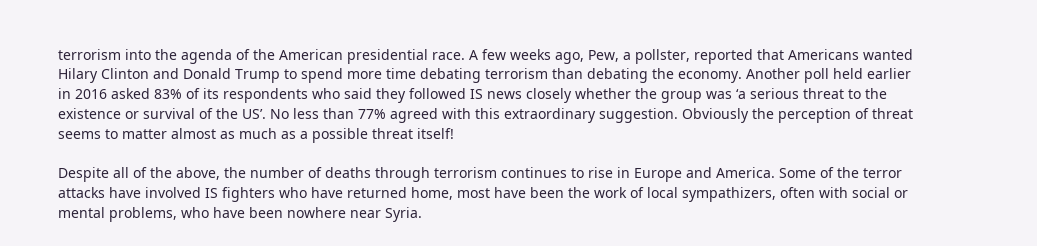terrorism into the agenda of the American presidential race. A few weeks ago, Pew, a pollster, reported that Americans wanted Hilary Clinton and Donald Trump to spend more time debating terrorism than debating the economy. Another poll held earlier in 2016 asked 83% of its respondents who said they followed IS news closely whether the group was ‘a serious threat to the existence or survival of the US’. No less than 77% agreed with this extraordinary suggestion. Obviously the perception of threat seems to matter almost as much as a possible threat itself!

Despite all of the above, the number of deaths through terrorism continues to rise in Europe and America. Some of the terror attacks have involved IS fighters who have returned home, most have been the work of local sympathizers, often with social or mental problems, who have been nowhere near Syria.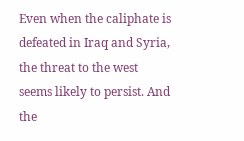Even when the caliphate is defeated in Iraq and Syria, the threat to the west seems likely to persist. And the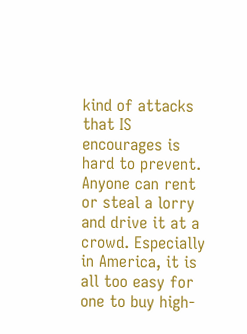kind of attacks that IS encourages is hard to prevent. Anyone can rent or steal a lorry and drive it at a crowd. Especially in America, it is all too easy for one to buy high-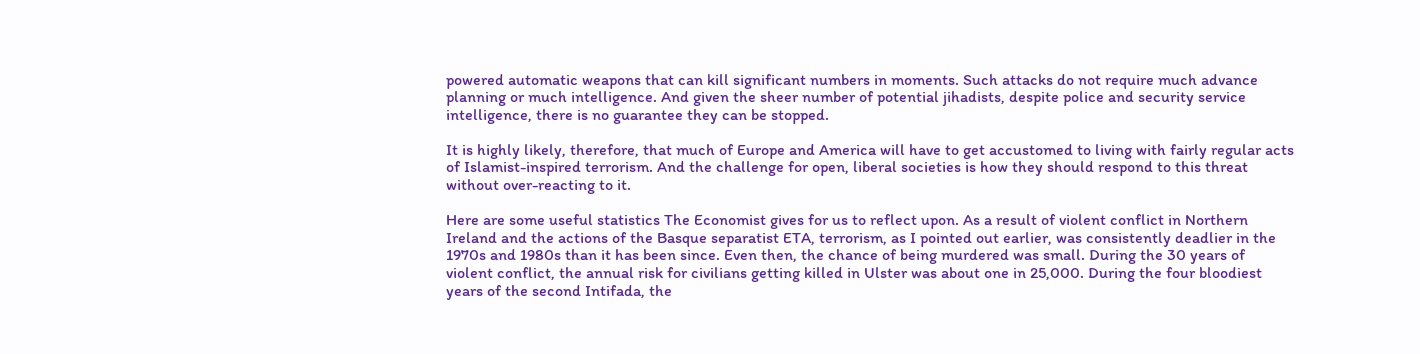powered automatic weapons that can kill significant numbers in moments. Such attacks do not require much advance planning or much intelligence. And given the sheer number of potential jihadists, despite police and security service intelligence, there is no guarantee they can be stopped.

It is highly likely, therefore, that much of Europe and America will have to get accustomed to living with fairly regular acts of Islamist-inspired terrorism. And the challenge for open, liberal societies is how they should respond to this threat without over-reacting to it.

Here are some useful statistics The Economist gives for us to reflect upon. As a result of violent conflict in Northern Ireland and the actions of the Basque separatist ETA, terrorism, as I pointed out earlier, was consistently deadlier in the 1970s and 1980s than it has been since. Even then, the chance of being murdered was small. During the 30 years of violent conflict, the annual risk for civilians getting killed in Ulster was about one in 25,000. During the four bloodiest years of the second Intifada, the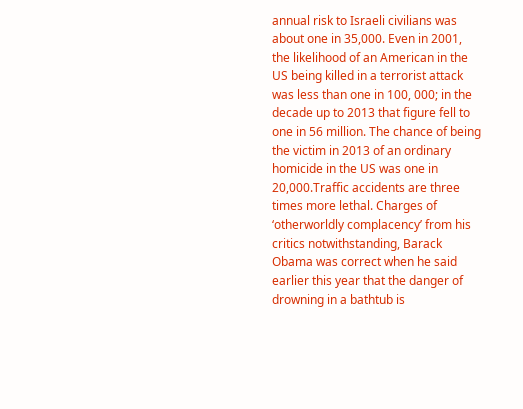annual risk to Israeli civilians was about one in 35,000. Even in 2001, the likelihood of an American in the US being killed in a terrorist attack was less than one in 100, 000; in the decade up to 2013 that figure fell to one in 56 million. The chance of being the victim in 2013 of an ordinary homicide in the US was one in 20,000.Traffic accidents are three times more lethal. Charges of ‘otherworldly complacency’ from his critics notwithstanding, Barack Obama was correct when he said earlier this year that the danger of drowning in a bathtub is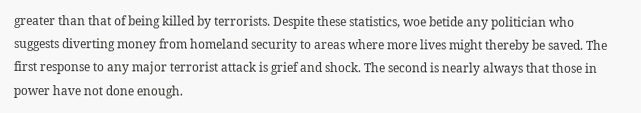greater than that of being killed by terrorists. Despite these statistics, woe betide any politician who suggests diverting money from homeland security to areas where more lives might thereby be saved. The first response to any major terrorist attack is grief and shock. The second is nearly always that those in power have not done enough.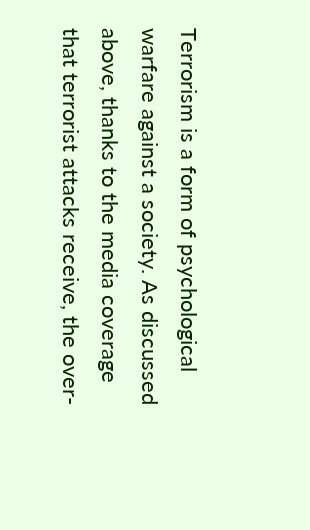Terrorism is a form of psychological warfare against a society. As discussed above, thanks to the media coverage that terrorist attacks receive, the over-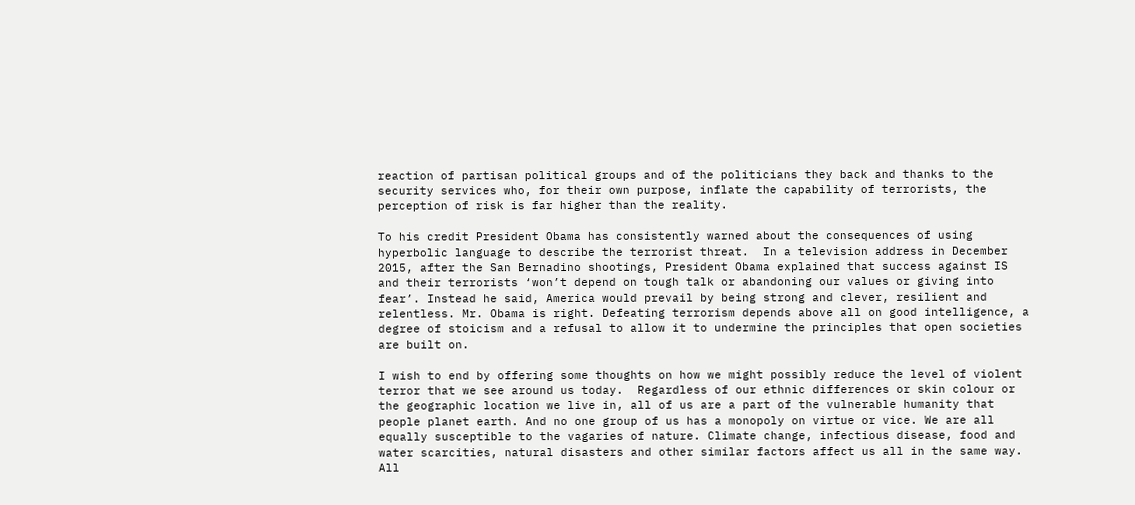reaction of partisan political groups and of the politicians they back and thanks to the security services who, for their own purpose, inflate the capability of terrorists, the perception of risk is far higher than the reality.

To his credit President Obama has consistently warned about the consequences of using hyperbolic language to describe the terrorist threat.  In a television address in December 2015, after the San Bernadino shootings, President Obama explained that success against IS and their terrorists ‘won’t depend on tough talk or abandoning our values or giving into fear’. Instead he said, America would prevail by being strong and clever, resilient and relentless. Mr. Obama is right. Defeating terrorism depends above all on good intelligence, a degree of stoicism and a refusal to allow it to undermine the principles that open societies are built on.

I wish to end by offering some thoughts on how we might possibly reduce the level of violent terror that we see around us today.  Regardless of our ethnic differences or skin colour or the geographic location we live in, all of us are a part of the vulnerable humanity that people planet earth. And no one group of us has a monopoly on virtue or vice. We are all equally susceptible to the vagaries of nature. Climate change, infectious disease, food and water scarcities, natural disasters and other similar factors affect us all in the same way. All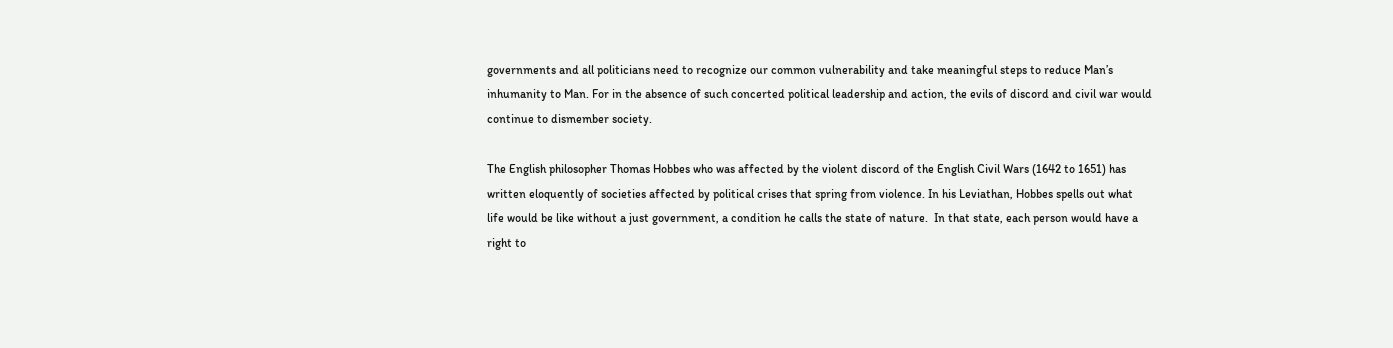governments and all politicians need to recognize our common vulnerability and take meaningful steps to reduce Man’s inhumanity to Man. For in the absence of such concerted political leadership and action, the evils of discord and civil war would continue to dismember society.

The English philosopher Thomas Hobbes who was affected by the violent discord of the English Civil Wars (1642 to 1651) has written eloquently of societies affected by political crises that spring from violence. In his Leviathan, Hobbes spells out what life would be like without a just government, a condition he calls the state of nature.  In that state, each person would have a right to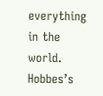everything in the world. Hobbes’s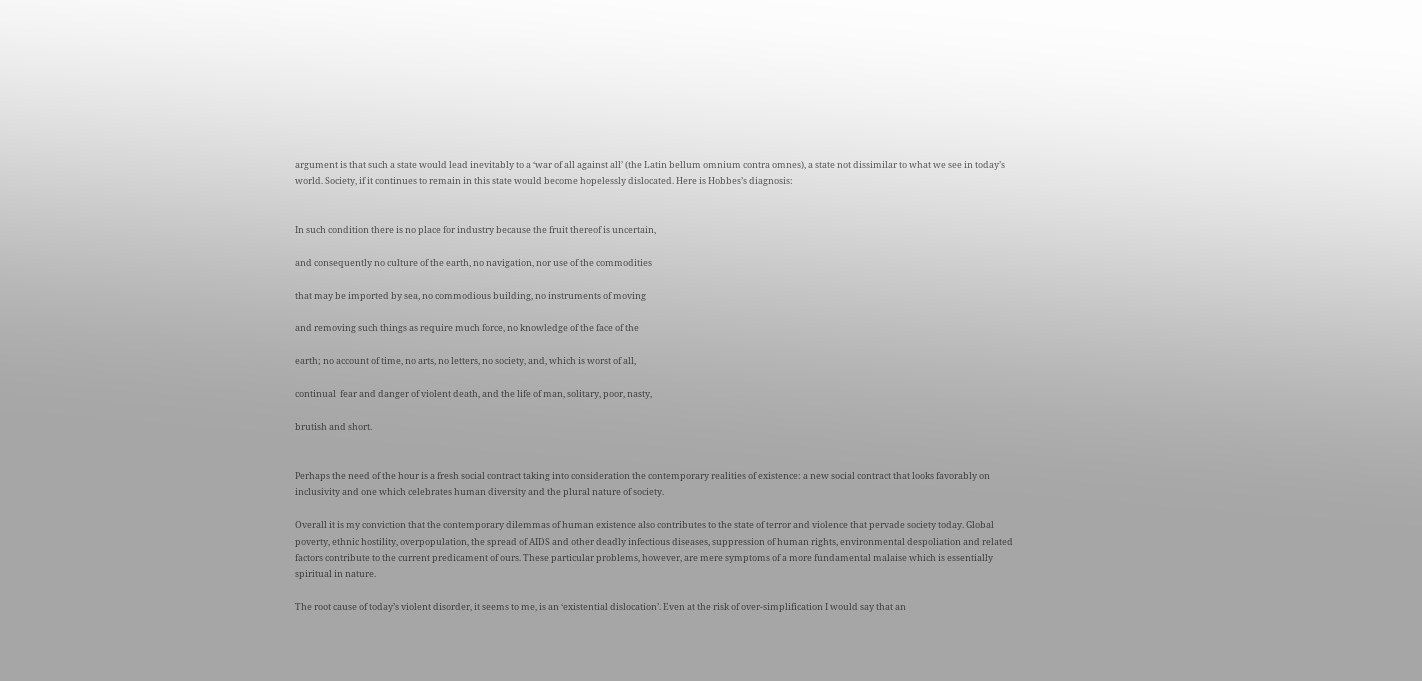argument is that such a state would lead inevitably to a ‘war of all against all’ (the Latin bellum omnium contra omnes), a state not dissimilar to what we see in today’s world. Society, if it continues to remain in this state would become hopelessly dislocated. Here is Hobbes’s diagnosis:


In such condition there is no place for industry because the fruit thereof is uncertain,

and consequently no culture of the earth, no navigation, nor use of the commodities

that may be imported by sea, no commodious building, no instruments of moving

and removing such things as require much force, no knowledge of the face of the

earth; no account of time, no arts, no letters, no society, and, which is worst of all,

continual  fear and danger of violent death, and the life of man, solitary, poor, nasty,

brutish and short.


Perhaps the need of the hour is a fresh social contract taking into consideration the contemporary realities of existence: a new social contract that looks favorably on inclusivity and one which celebrates human diversity and the plural nature of society.

Overall it is my conviction that the contemporary dilemmas of human existence also contributes to the state of terror and violence that pervade society today. Global poverty, ethnic hostility, overpopulation, the spread of AIDS and other deadly infectious diseases, suppression of human rights, environmental despoliation and related factors contribute to the current predicament of ours. These particular problems, however, are mere symptoms of a more fundamental malaise which is essentially spiritual in nature.

The root cause of today’s violent disorder, it seems to me, is an ‘existential dislocation’. Even at the risk of over-simplification I would say that an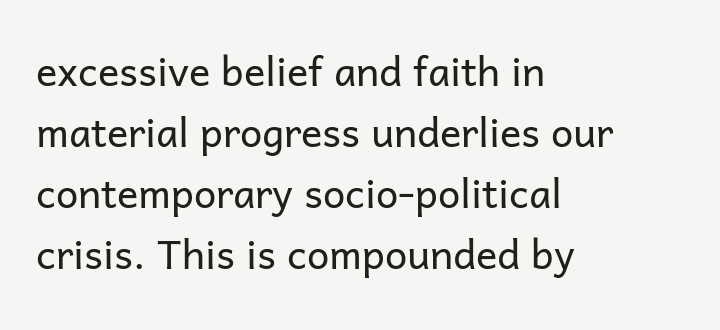excessive belief and faith in material progress underlies our contemporary socio-political crisis. This is compounded by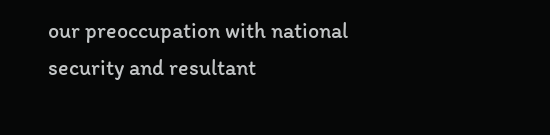our preoccupation with national security and resultant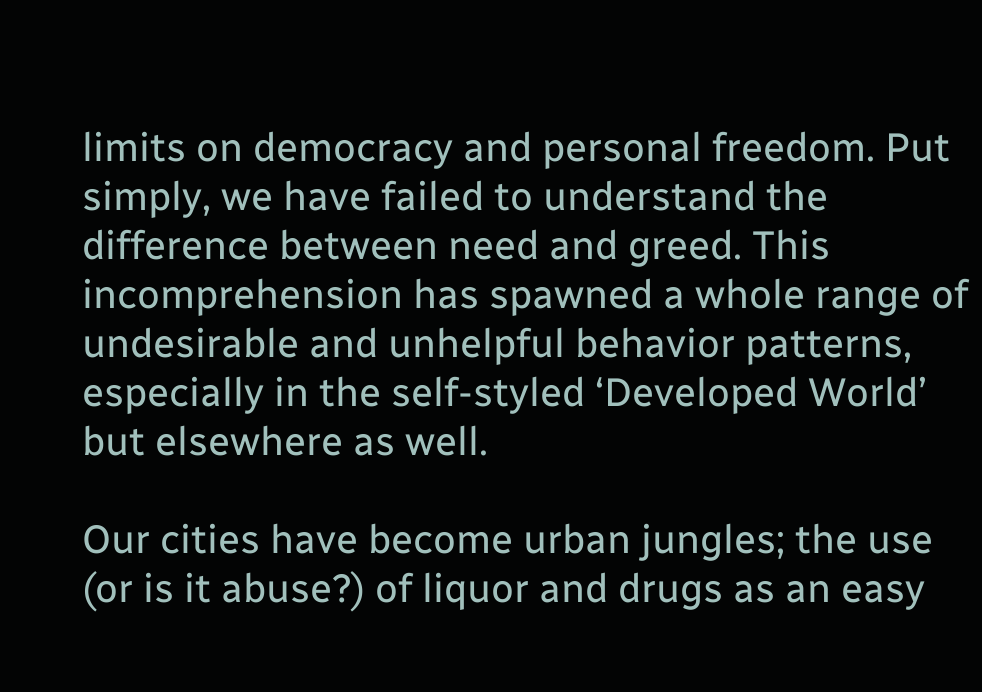limits on democracy and personal freedom. Put simply, we have failed to understand the difference between need and greed. This incomprehension has spawned a whole range of undesirable and unhelpful behavior patterns, especially in the self-styled ‘Developed World’ but elsewhere as well.

Our cities have become urban jungles; the use (or is it abuse?) of liquor and drugs as an easy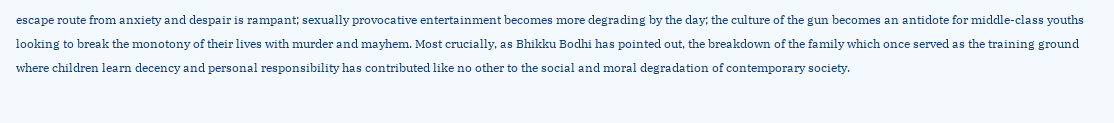escape route from anxiety and despair is rampant; sexually provocative entertainment becomes more degrading by the day; the culture of the gun becomes an antidote for middle-class youths looking to break the monotony of their lives with murder and mayhem. Most crucially, as Bhikku Bodhi has pointed out, the breakdown of the family which once served as the training ground where children learn decency and personal responsibility has contributed like no other to the social and moral degradation of contemporary society.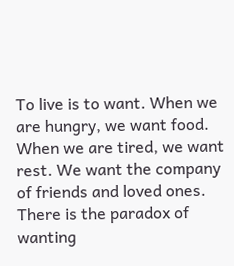To live is to want. When we are hungry, we want food. When we are tired, we want rest. We want the company of friends and loved ones. There is the paradox of wanting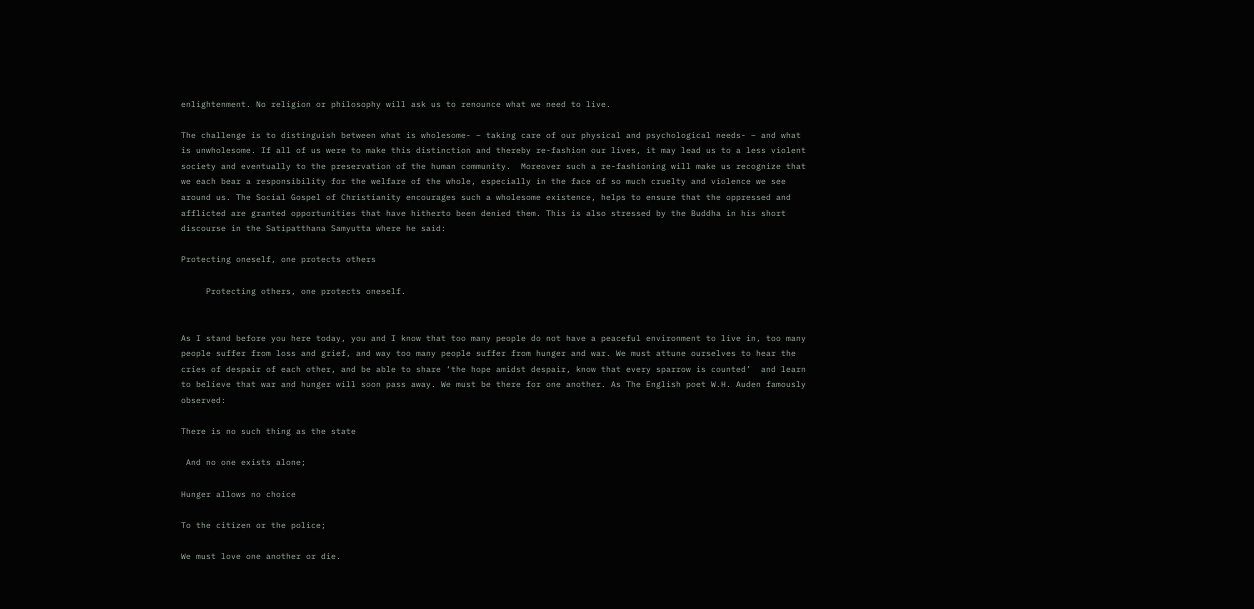enlightenment. No religion or philosophy will ask us to renounce what we need to live.

The challenge is to distinguish between what is wholesome- – taking care of our physical and psychological needs- – and what is unwholesome. If all of us were to make this distinction and thereby re-fashion our lives, it may lead us to a less violent society and eventually to the preservation of the human community.  Moreover such a re-fashioning will make us recognize that we each bear a responsibility for the welfare of the whole, especially in the face of so much cruelty and violence we see around us. The Social Gospel of Christianity encourages such a wholesome existence, helps to ensure that the oppressed and afflicted are granted opportunities that have hitherto been denied them. This is also stressed by the Buddha in his short discourse in the Satipatthana Samyutta where he said:

Protecting oneself, one protects others

     Protecting others, one protects oneself.


As I stand before you here today, you and I know that too many people do not have a peaceful environment to live in, too many people suffer from loss and grief, and way too many people suffer from hunger and war. We must attune ourselves to hear the cries of despair of each other, and be able to share ‘the hope amidst despair, know that every sparrow is counted’  and learn to believe that war and hunger will soon pass away. We must be there for one another. As The English poet W.H. Auden famously observed:

There is no such thing as the state

 And no one exists alone;

Hunger allows no choice

To the citizen or the police;

We must love one another or die.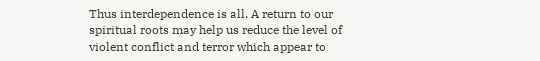Thus interdependence is all. A return to our spiritual roots may help us reduce the level of violent conflict and terror which appear to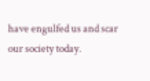have engulfed us and scar our society today.